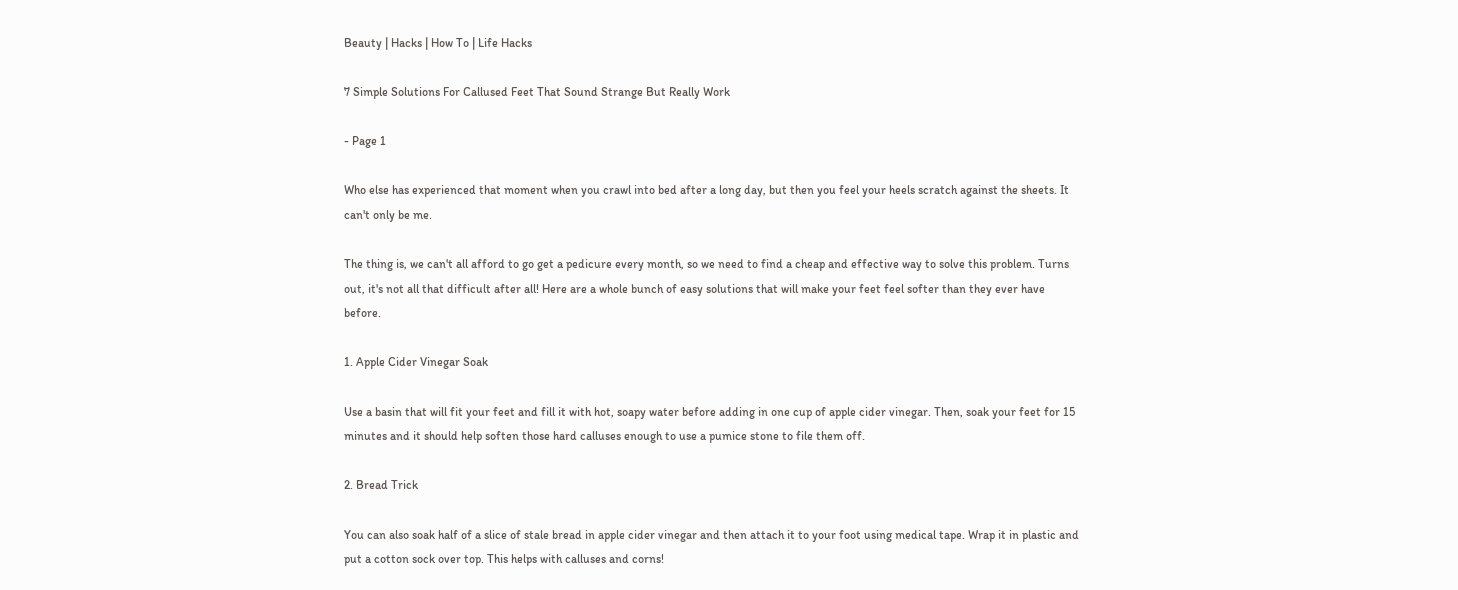Beauty | Hacks | How To | Life Hacks

7 Simple Solutions For Callused Feet That Sound Strange But Really Work

- Page 1

Who else has experienced that moment when you crawl into bed after a long day, but then you feel your heels scratch against the sheets. It can't only be me.

The thing is, we can't all afford to go get a pedicure every month, so we need to find a cheap and effective way to solve this problem. Turns out, it's not all that difficult after all! Here are a whole bunch of easy solutions that will make your feet feel softer than they ever have before.

1. Apple Cider Vinegar Soak

Use a basin that will fit your feet and fill it with hot, soapy water before adding in one cup of apple cider vinegar. Then, soak your feet for 15 minutes and it should help soften those hard calluses enough to use a pumice stone to file them off.

2. Bread Trick

You can also soak half of a slice of stale bread in apple cider vinegar and then attach it to your foot using medical tape. Wrap it in plastic and put a cotton sock over top. This helps with calluses and corns!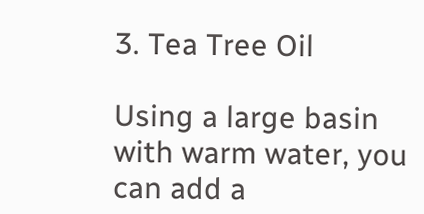3. Tea Tree Oil

Using a large basin with warm water, you can add a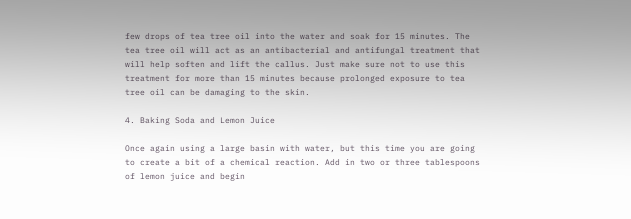few drops of tea tree oil into the water and soak for 15 minutes. The tea tree oil will act as an antibacterial and antifungal treatment that will help soften and lift the callus. Just make sure not to use this treatment for more than 15 minutes because prolonged exposure to tea tree oil can be damaging to the skin.

4. Baking Soda and Lemon Juice

Once again using a large basin with water, but this time you are going to create a bit of a chemical reaction. Add in two or three tablespoons of lemon juice and begin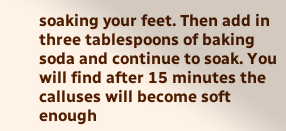soaking your feet. Then add in three tablespoons of baking soda and continue to soak. You will find after 15 minutes the calluses will become soft enough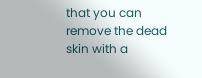that you can remove the dead skin with a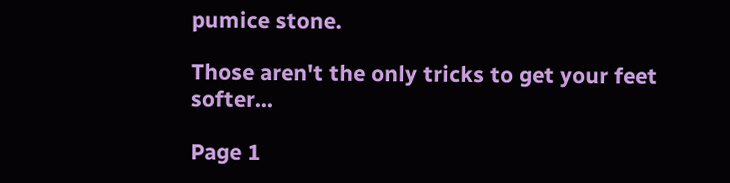pumice stone.

Those aren't the only tricks to get your feet softer...

Page 1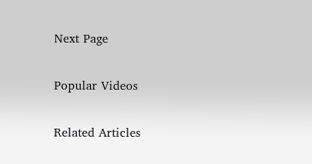Next Page

Popular Videos

Related Articles